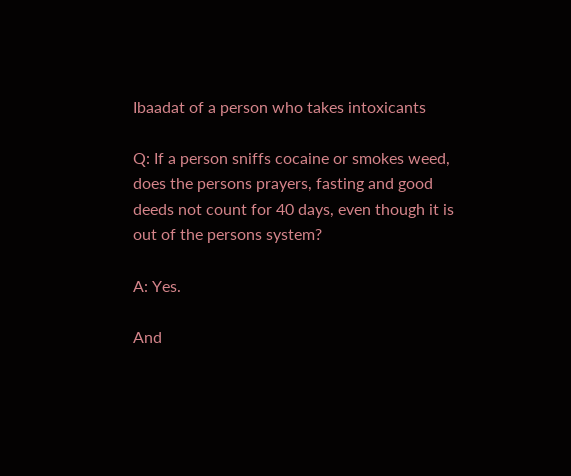Ibaadat of a person who takes intoxicants

Q: If a person sniffs cocaine or smokes weed, does the persons prayers, fasting and good deeds not count for 40 days, even though it is out of the persons system?

A: Yes.

And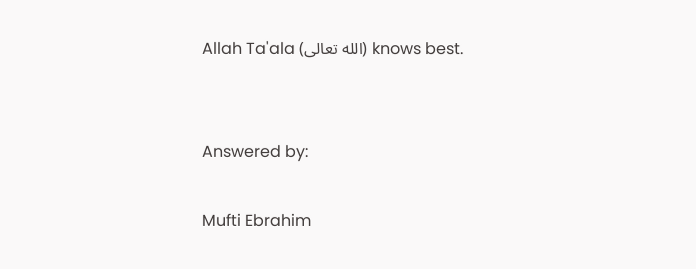Allah Ta'ala (الله تعالى) knows best.


Answered by:

Mufti Ebrahim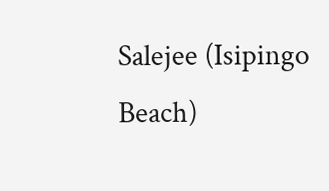Salejee (Isipingo Beach)